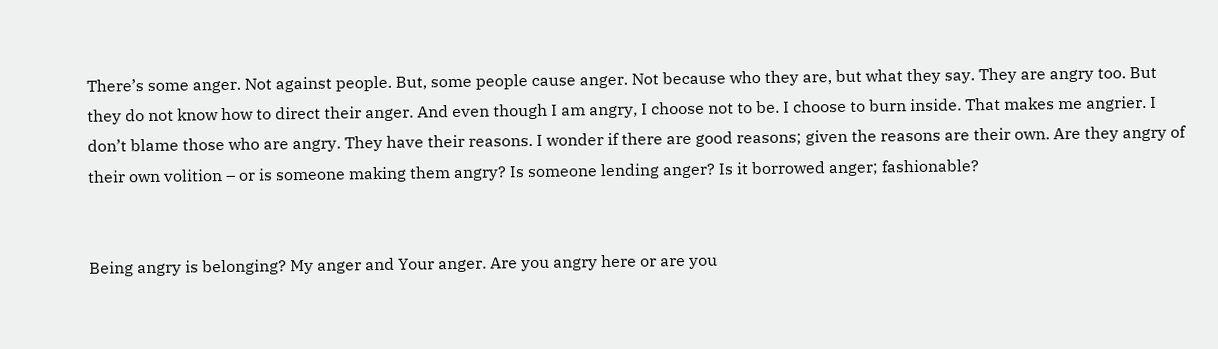There’s some anger. Not against people. But, some people cause anger. Not because who they are, but what they say. They are angry too. But they do not know how to direct their anger. And even though I am angry, I choose not to be. I choose to burn inside. That makes me angrier. I don’t blame those who are angry. They have their reasons. I wonder if there are good reasons; given the reasons are their own. Are they angry of their own volition – or is someone making them angry? Is someone lending anger? Is it borrowed anger; fashionable?


Being angry is belonging? My anger and Your anger. Are you angry here or are you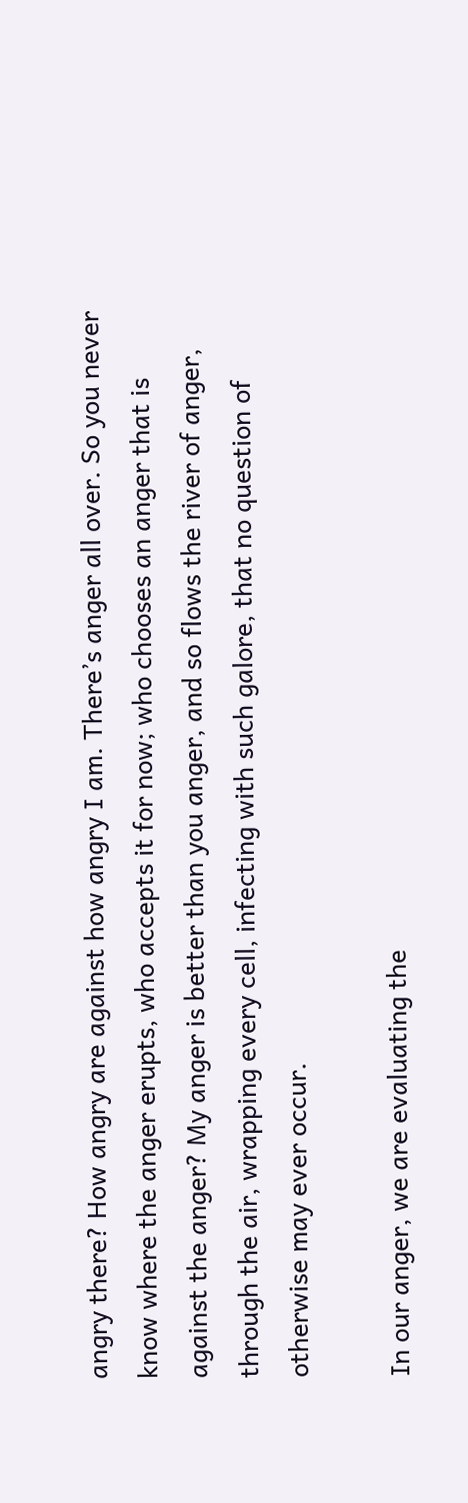angry there? How angry are against how angry I am. There’s anger all over. So you never know where the anger erupts, who accepts it for now; who chooses an anger that is against the anger? My anger is better than you anger, and so flows the river of anger, through the air, wrapping every cell, infecting with such galore, that no question of otherwise may ever occur.

In our anger, we are evaluating the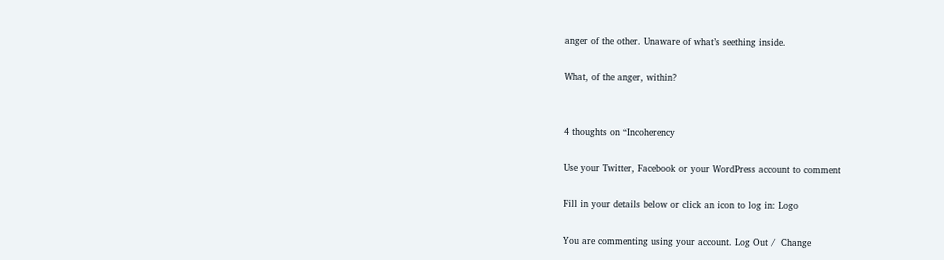anger of the other. Unaware of what’s seething inside.

What, of the anger, within?


4 thoughts on “Incoherency

Use your Twitter, Facebook or your WordPress account to comment

Fill in your details below or click an icon to log in: Logo

You are commenting using your account. Log Out /  Change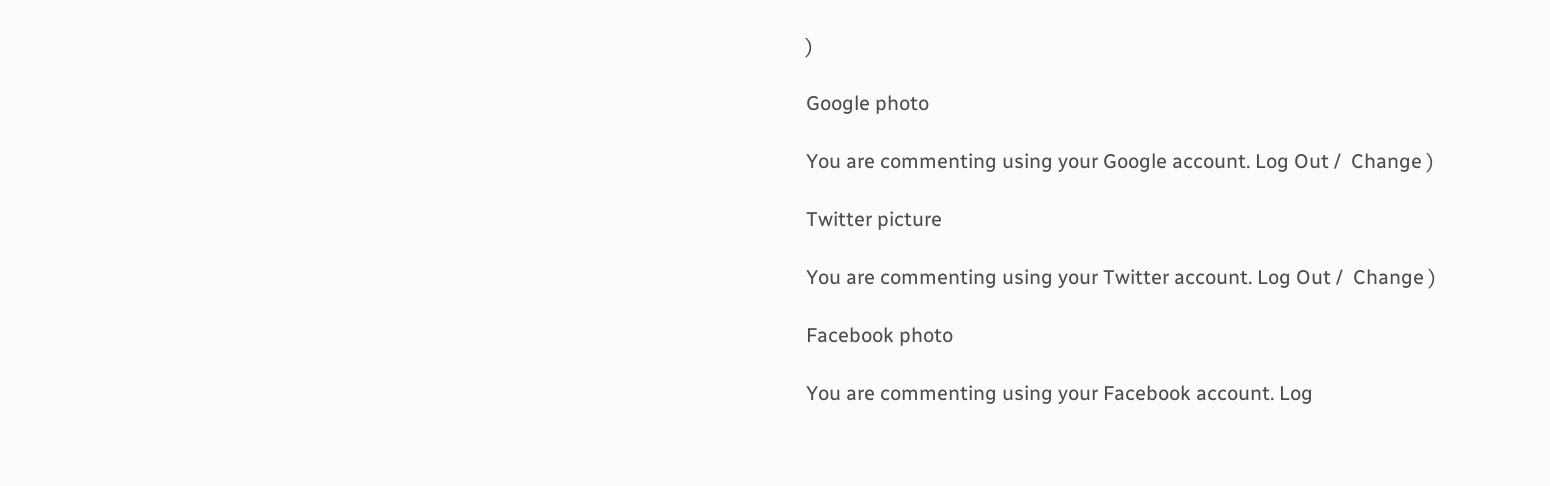)

Google photo

You are commenting using your Google account. Log Out /  Change )

Twitter picture

You are commenting using your Twitter account. Log Out /  Change )

Facebook photo

You are commenting using your Facebook account. Log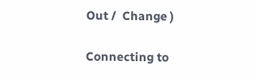Out /  Change )

Connecting to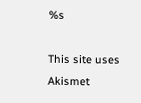%s

This site uses Akismet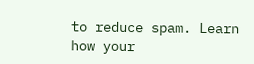to reduce spam. Learn how your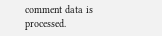comment data is processed.